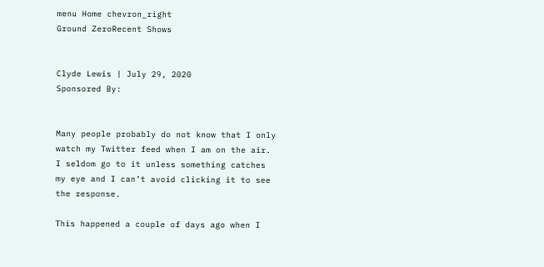menu Home chevron_right
Ground ZeroRecent Shows


Clyde Lewis | July 29, 2020
Sponsored By:


Many people probably do not know that I only watch my Twitter feed when I am on the air. I seldom go to it unless something catches my eye and I can’t avoid clicking it to see the response.

This happened a couple of days ago when I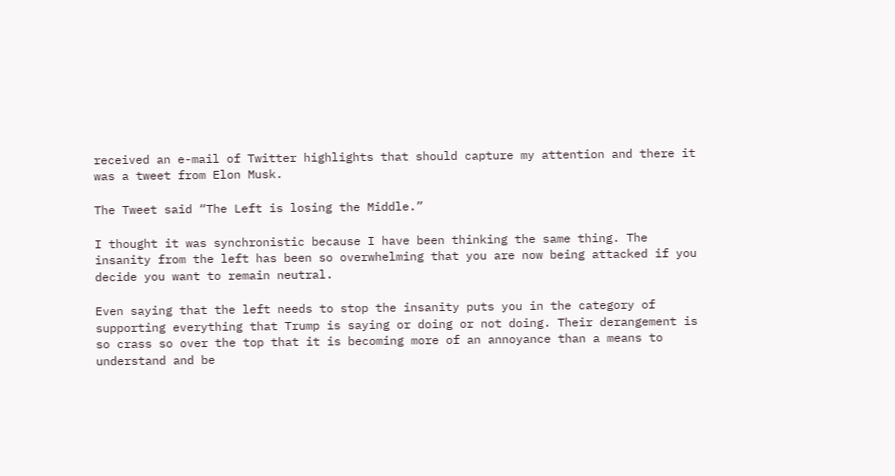received an e-mail of Twitter highlights that should capture my attention and there it was a tweet from Elon Musk.

The Tweet said “The Left is losing the Middle.”

I thought it was synchronistic because I have been thinking the same thing. The insanity from the left has been so overwhelming that you are now being attacked if you decide you want to remain neutral.

Even saying that the left needs to stop the insanity puts you in the category of supporting everything that Trump is saying or doing or not doing. Their derangement is so crass so over the top that it is becoming more of an annoyance than a means to understand and be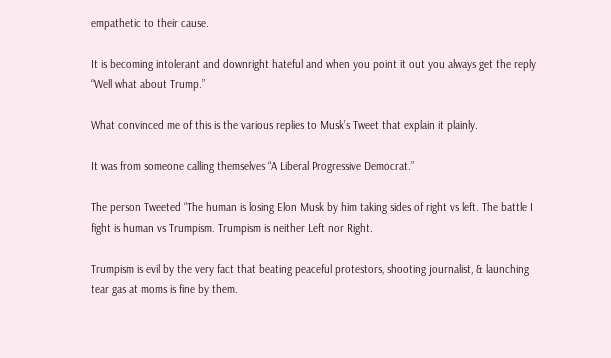empathetic to their cause.

It is becoming intolerant and downright hateful and when you point it out you always get the reply “Well what about Trump.”

What convinced me of this is the various replies to Musk’s Tweet that explain it plainly.

It was from someone calling themselves “A Liberal Progressive Democrat.”

The person Tweeted “The human is losing Elon Musk by him taking sides of right vs left. The battle I fight is human vs Trumpism. Trumpism is neither Left nor Right.

Trumpism is evil by the very fact that beating peaceful protestors, shooting journalist, & launching tear gas at moms is fine by them.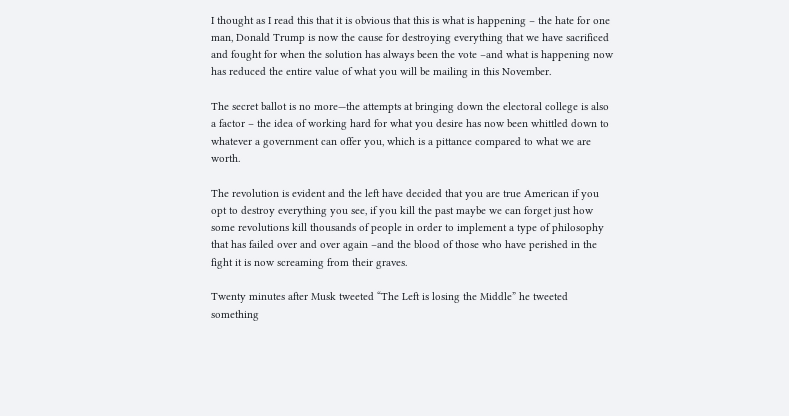I thought as I read this that it is obvious that this is what is happening – the hate for one man, Donald Trump is now the cause for destroying everything that we have sacrificed and fought for when the solution has always been the vote –and what is happening now has reduced the entire value of what you will be mailing in this November.

The secret ballot is no more—the attempts at bringing down the electoral college is also a factor – the idea of working hard for what you desire has now been whittled down to whatever a government can offer you, which is a pittance compared to what we are worth.

The revolution is evident and the left have decided that you are true American if you opt to destroy everything you see, if you kill the past maybe we can forget just how some revolutions kill thousands of people in order to implement a type of philosophy that has failed over and over again –and the blood of those who have perished in the fight it is now screaming from their graves.

Twenty minutes after Musk tweeted “The Left is losing the Middle” he tweeted something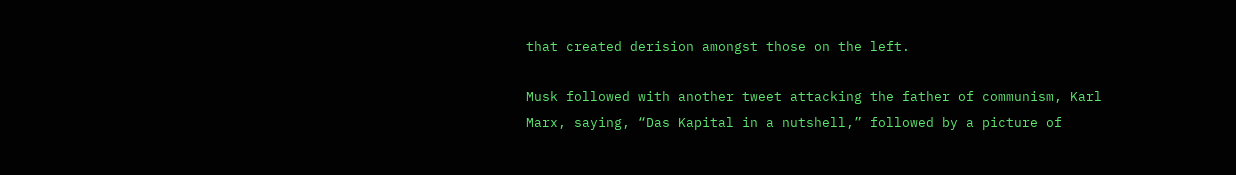that created derision amongst those on the left.

Musk followed with another tweet attacking the father of communism, Karl Marx, saying, “Das Kapital in a nutshell,” followed by a picture of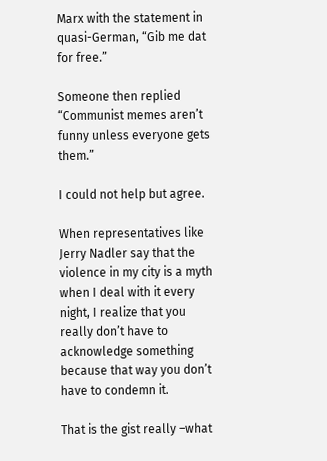Marx with the statement in quasi-German, “Gib me dat for free.”

Someone then replied “Communist memes aren’t funny unless everyone gets them.”

I could not help but agree.

When representatives like Jerry Nadler say that the violence in my city is a myth when I deal with it every night, I realize that you really don’t have to acknowledge something because that way you don’t have to condemn it.

That is the gist really –what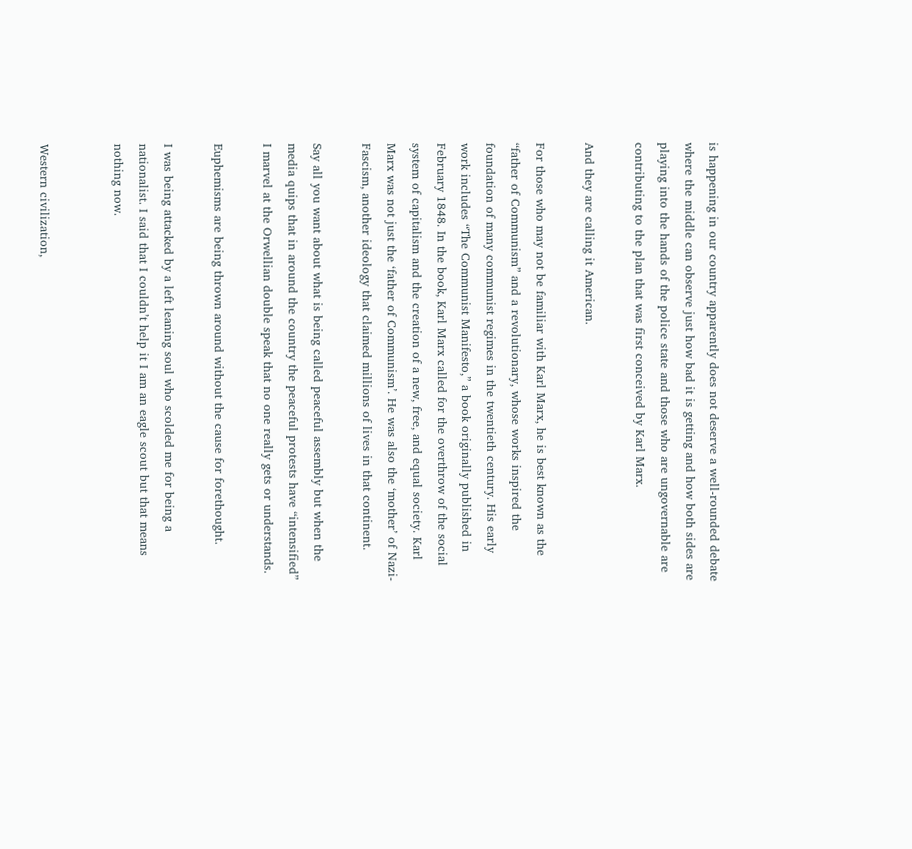is happening in our country apparently does not deserve a well-rounded debate where the middle can observe just how bad it is getting and how both sides are playing into the hands of the police state and those who are ungovernable are contributing to the plan that was first conceived by Karl Marx.

And they are calling it American.

For those who may not be familiar with Karl Marx, he is best known as the “father of Communism” and a revolutionary, whose works inspired the foundation of many communist regimes in the twentieth century. His early work includes “The Communist Manifesto,” a book originally published in February 1848. In the book, Karl Marx called for the overthrow of the social system of capitalism and the creation of a new, free, and equal society. Karl Marx was not just the ‘father of Communism’. He was also the ‘mother’ of Nazi-Fascism, another ideology that claimed millions of lives in that continent.

Say all you want about what is being called peaceful assembly but when the media quips that in around the country the peaceful protests have “intensified” I marvel at the Orwellian double speak that no one really gets or understands.

Euphemisms are being thrown around without the cause for forethought.

I was being attacked by a left leaning soul who scolded me for being a nationalist. I said that I couldn’t help it I am an eagle scout but that means nothing now.


Western civilization,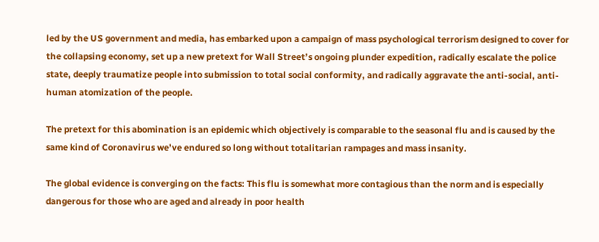led by the US government and media, has embarked upon a campaign of mass psychological terrorism designed to cover for the collapsing economy, set up a new pretext for Wall Street’s ongoing plunder expedition, radically escalate the police state, deeply traumatize people into submission to total social conformity, and radically aggravate the anti-social, anti-human atomization of the people.

The pretext for this abomination is an epidemic which objectively is comparable to the seasonal flu and is caused by the same kind of Coronavirus we’ve endured so long without totalitarian rampages and mass insanity.

The global evidence is converging on the facts: This flu is somewhat more contagious than the norm and is especially dangerous for those who are aged and already in poor health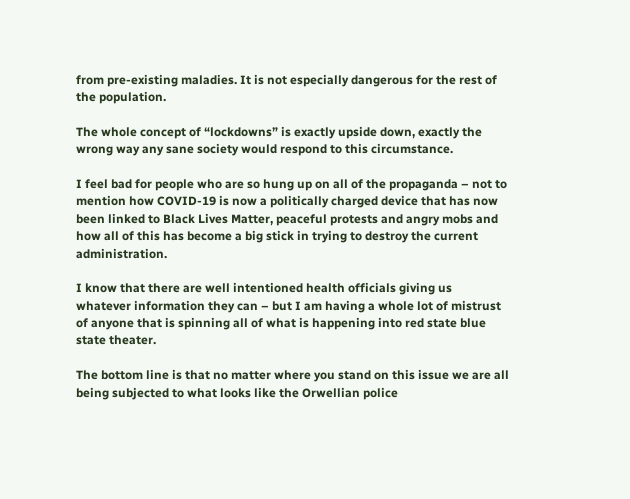from pre-existing maladies. It is not especially dangerous for the rest of the population.

The whole concept of “lockdowns” is exactly upside down, exactly the wrong way any sane society would respond to this circumstance.

I feel bad for people who are so hung up on all of the propaganda – not to mention how COVID-19 is now a politically charged device that has now been linked to Black Lives Matter, peaceful protests and angry mobs and how all of this has become a big stick in trying to destroy the current administration.

I know that there are well intentioned health officials giving us whatever information they can – but I am having a whole lot of mistrust of anyone that is spinning all of what is happening into red state blue state theater.

The bottom line is that no matter where you stand on this issue we are all being subjected to what looks like the Orwellian police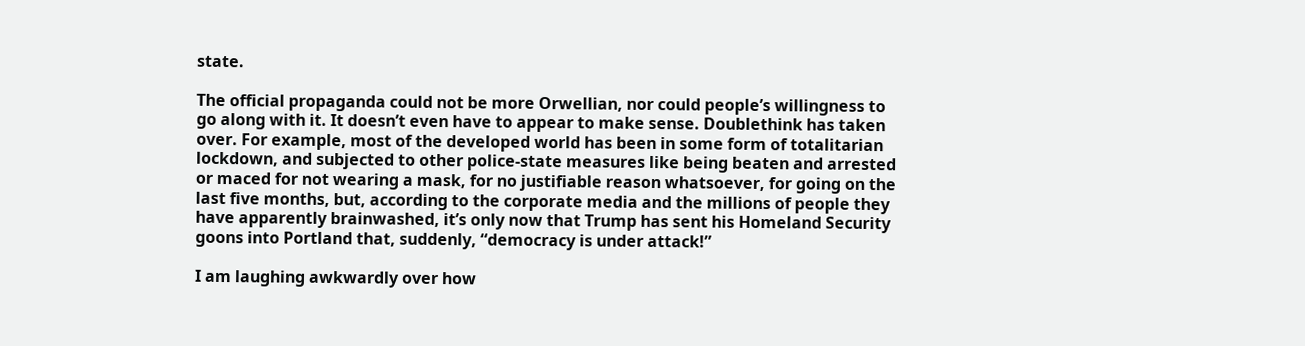state.

The official propaganda could not be more Orwellian, nor could people’s willingness to go along with it. It doesn’t even have to appear to make sense. Doublethink has taken over. For example, most of the developed world has been in some form of totalitarian lockdown, and subjected to other police-state measures like being beaten and arrested or maced for not wearing a mask, for no justifiable reason whatsoever, for going on the last five months, but, according to the corporate media and the millions of people they have apparently brainwashed, it’s only now that Trump has sent his Homeland Security goons into Portland that, suddenly, “democracy is under attack!”

I am laughing awkwardly over how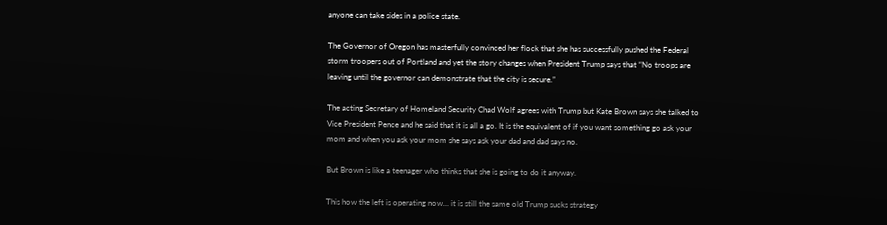anyone can take sides in a police state.

The Governor of Oregon has masterfully convinced her flock that she has successfully pushed the Federal storm troopers out of Portland and yet the story changes when President Trump says that “No troops are leaving until the governor can demonstrate that the city is secure.”

The acting Secretary of Homeland Security Chad Wolf agrees with Trump but Kate Brown says she talked to Vice President Pence and he said that it is all a go. It is the equivalent of if you want something go ask your mom and when you ask your mom she says ask your dad and dad says no.

But Brown is like a teenager who thinks that she is going to do it anyway.

This how the left is operating now… it is still the same old Trump sucks strategy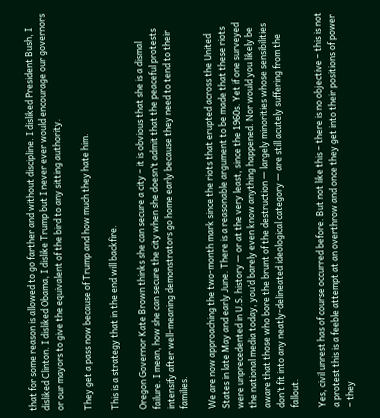that for some reason is allowed to go farther and without discipline. I disliked President Bush, I disliked Clinton. I disliked Obama, I dislike Trump but I never ever would encourage our governors or our mayors to give the equivalent of the bird to any sitting authority.

They get a pass now because of Trump and how much they hate him.

This is a strategy that in the end will backfire.

Oregon Governor Kate Brown thinks she can secure a city – it is obvious that she is a dismal failure. I mean, how she can secure the city when she doesn’t admit that the peaceful protests intensify after well-meaning demonstrators go home early because they need to tend to their families.

We are now approaching the two-month mark since the riots that erupted across the United States in late May and early June. There is a reasonable argument to be made that these riots were unprecedented in U.S. history — or at the very least, since the 1960s. Yet if one surveyed the national media today, you’d barely even know anything happened. Nor would you likely be aware that those who bore the brunt of the destruction — largely minorities whose sensibilities don’t fit into any neatly-delineated ideological category — are still acutely suffering from the fallout.

Yes, civil unrest has of course occurred before. But not like this – there is no objective – this is not a protest this is a feeble attempt at an overthrow and once they get into their positions of power – they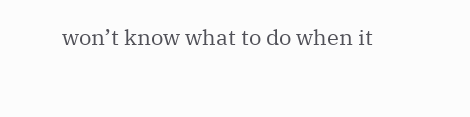won’t know what to do when it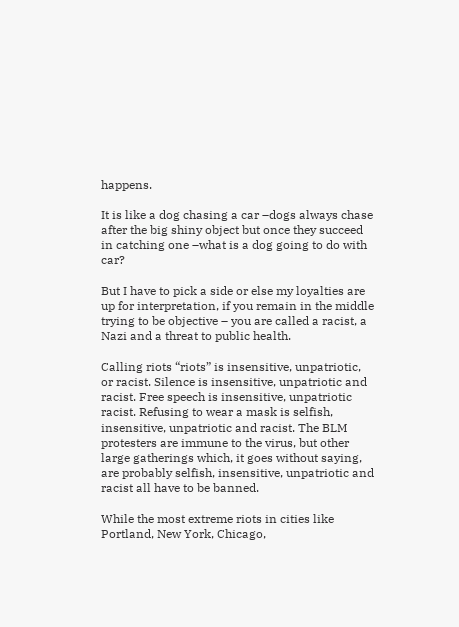happens.

It is like a dog chasing a car –dogs always chase after the big shiny object but once they succeed in catching one –what is a dog going to do with car?

But I have to pick a side or else my loyalties are up for interpretation, if you remain in the middle trying to be objective – you are called a racist, a Nazi and a threat to public health.

Calling riots “riots” is insensitive, unpatriotic, or racist. Silence is insensitive, unpatriotic and racist. Free speech is insensitive, unpatriotic racist. Refusing to wear a mask is selfish, insensitive, unpatriotic and racist. The BLM protesters are immune to the virus, but other large gatherings which, it goes without saying, are probably selfish, insensitive, unpatriotic and racist all have to be banned.

While the most extreme riots in cities like Portland, New York, Chicago,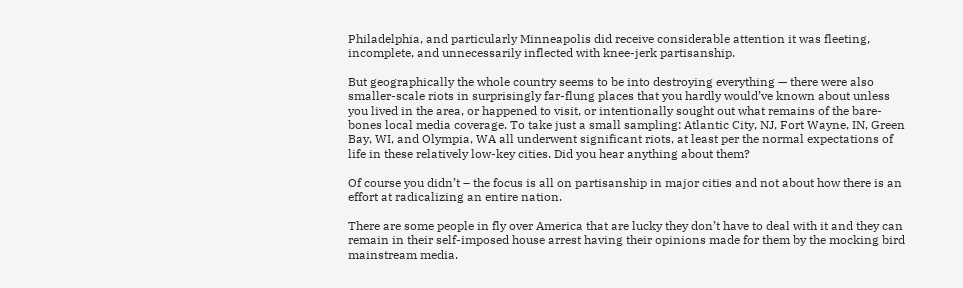Philadelphia, and particularly Minneapolis did receive considerable attention it was fleeting, incomplete, and unnecessarily inflected with knee-jerk partisanship.

But geographically the whole country seems to be into destroying everything — there were also smaller-scale riots in surprisingly far-flung places that you hardly would’ve known about unless you lived in the area, or happened to visit, or intentionally sought out what remains of the bare-bones local media coverage. To take just a small sampling: Atlantic City, NJ, Fort Wayne, IN, Green Bay, WI, and Olympia, WA all underwent significant riots, at least per the normal expectations of life in these relatively low-key cities. Did you hear anything about them?

Of course you didn’t – the focus is all on partisanship in major cities and not about how there is an effort at radicalizing an entire nation.

There are some people in fly over America that are lucky they don’t have to deal with it and they can remain in their self-imposed house arrest having their opinions made for them by the mocking bird mainstream media.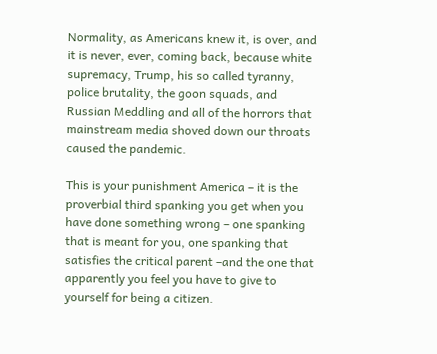Normality, as Americans knew it, is over, and it is never, ever, coming back, because white supremacy, Trump, his so called tyranny, police brutality, the goon squads, and Russian Meddling and all of the horrors that mainstream media shoved down our throats caused the pandemic.

This is your punishment America – it is the proverbial third spanking you get when you have done something wrong – one spanking that is meant for you, one spanking that satisfies the critical parent –and the one that apparently you feel you have to give to yourself for being a citizen.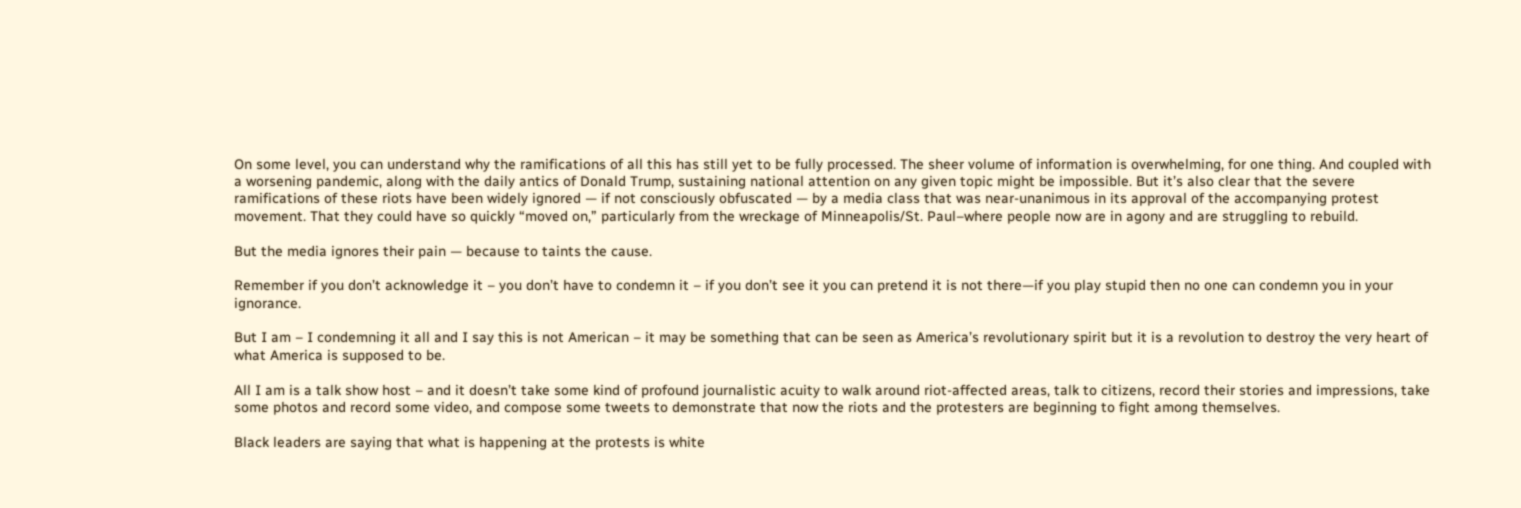On some level, you can understand why the ramifications of all this has still yet to be fully processed. The sheer volume of information is overwhelming, for one thing. And coupled with a worsening pandemic, along with the daily antics of Donald Trump, sustaining national attention on any given topic might be impossible. But it’s also clear that the severe ramifications of these riots have been widely ignored — if not consciously obfuscated — by a media class that was near-unanimous in its approval of the accompanying protest movement. That they could have so quickly “moved on,” particularly from the wreckage of Minneapolis/St. Paul–where people now are in agony and are struggling to rebuild.

But the media ignores their pain — because to taints the cause.

Remember if you don’t acknowledge it – you don’t have to condemn it – if you don’t see it you can pretend it is not there—if you play stupid then no one can condemn you in your ignorance.

But I am – I condemning it all and I say this is not American – it may be something that can be seen as America’s revolutionary spirit but it is a revolution to destroy the very heart of what America is supposed to be.

All I am is a talk show host – and it doesn’t take some kind of profound journalistic acuity to walk around riot-affected areas, talk to citizens, record their stories and impressions, take some photos and record some video, and compose some tweets to demonstrate that now the riots and the protesters are beginning to fight among themselves.

Black leaders are saying that what is happening at the protests is white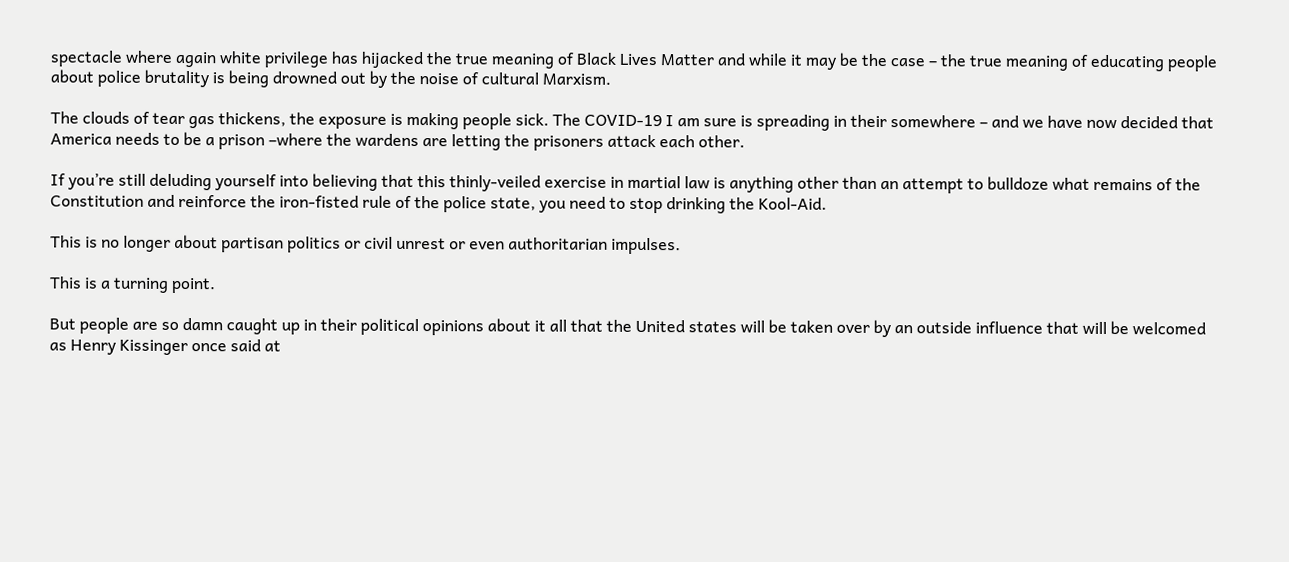spectacle where again white privilege has hijacked the true meaning of Black Lives Matter and while it may be the case – the true meaning of educating people about police brutality is being drowned out by the noise of cultural Marxism.

The clouds of tear gas thickens, the exposure is making people sick. The COVID-19 I am sure is spreading in their somewhere – and we have now decided that America needs to be a prison –where the wardens are letting the prisoners attack each other.

If you’re still deluding yourself into believing that this thinly-veiled exercise in martial law is anything other than an attempt to bulldoze what remains of the Constitution and reinforce the iron-fisted rule of the police state, you need to stop drinking the Kool-Aid.

This is no longer about partisan politics or civil unrest or even authoritarian impulses.

This is a turning point.

But people are so damn caught up in their political opinions about it all that the United states will be taken over by an outside influence that will be welcomed as Henry Kissinger once said at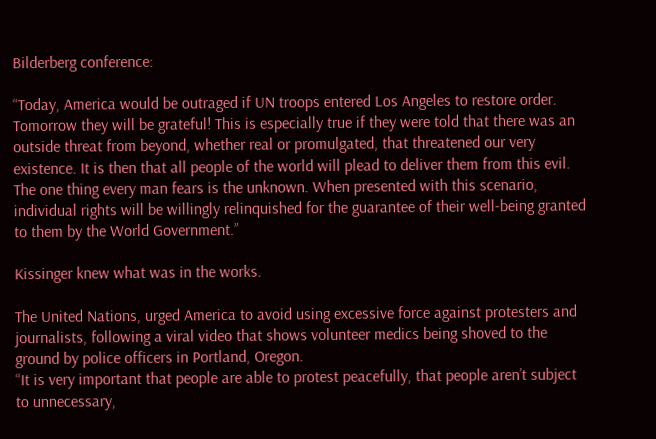Bilderberg conference:

“Today, America would be outraged if UN troops entered Los Angeles to restore order. Tomorrow they will be grateful! This is especially true if they were told that there was an outside threat from beyond, whether real or promulgated, that threatened our very existence. It is then that all people of the world will plead to deliver them from this evil. The one thing every man fears is the unknown. When presented with this scenario, individual rights will be willingly relinquished for the guarantee of their well-being granted to them by the World Government.”

Kissinger knew what was in the works.

The United Nations, urged America to avoid using excessive force against protesters and journalists, following a viral video that shows volunteer medics being shoved to the ground by police officers in Portland, Oregon.
“It is very important that people are able to protest peacefully, that people aren’t subject to unnecessary,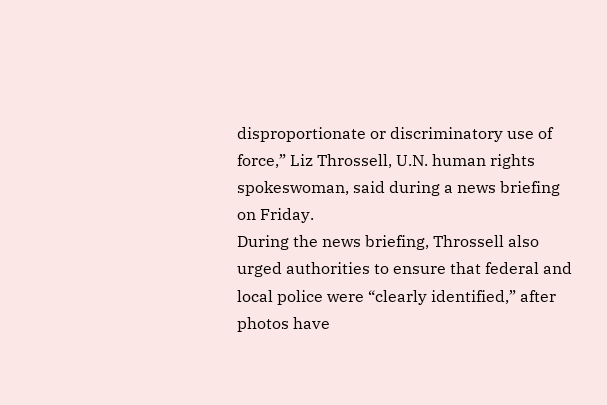disproportionate or discriminatory use of force,” Liz Throssell, U.N. human rights spokeswoman, said during a news briefing on Friday.
During the news briefing, Throssell also urged authorities to ensure that federal and local police were “clearly identified,” after photos have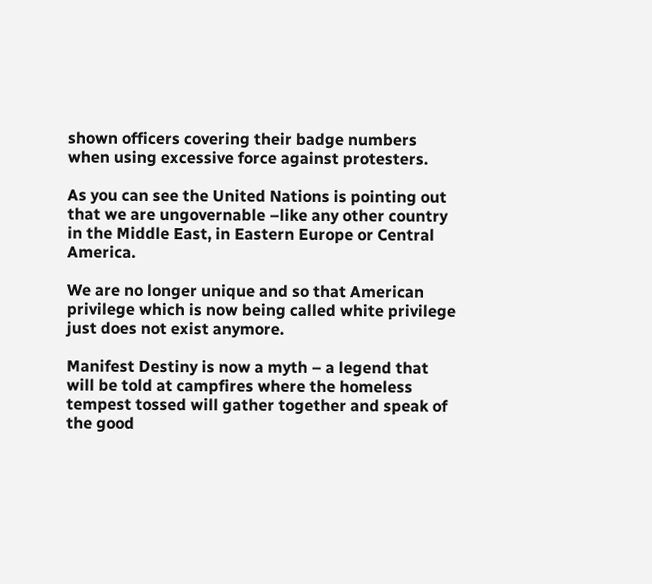shown officers covering their badge numbers when using excessive force against protesters.

As you can see the United Nations is pointing out that we are ungovernable –like any other country in the Middle East, in Eastern Europe or Central America.

We are no longer unique and so that American privilege which is now being called white privilege just does not exist anymore.

Manifest Destiny is now a myth – a legend that will be told at campfires where the homeless tempest tossed will gather together and speak of the good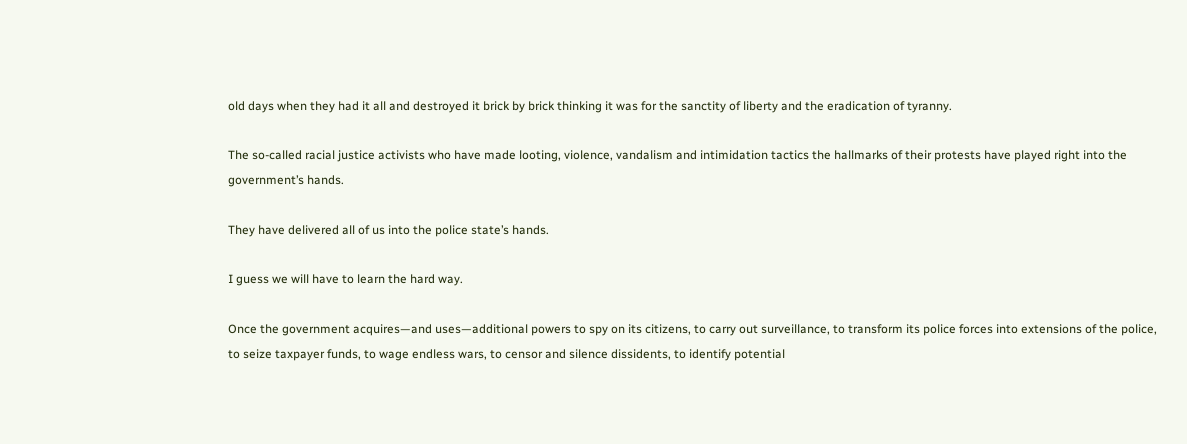old days when they had it all and destroyed it brick by brick thinking it was for the sanctity of liberty and the eradication of tyranny.

The so-called racial justice activists who have made looting, violence, vandalism and intimidation tactics the hallmarks of their protests have played right into the government’s hands.

They have delivered all of us into the police state’s hands.

I guess we will have to learn the hard way.

Once the government acquires—and uses—additional powers to spy on its citizens, to carry out surveillance, to transform its police forces into extensions of the police, to seize taxpayer funds, to wage endless wars, to censor and silence dissidents, to identify potential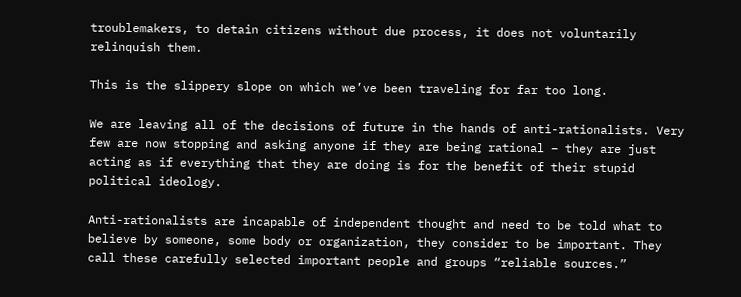troublemakers, to detain citizens without due process, it does not voluntarily relinquish them.

This is the slippery slope on which we’ve been traveling for far too long.

We are leaving all of the decisions of future in the hands of anti-rationalists. Very few are now stopping and asking anyone if they are being rational – they are just acting as if everything that they are doing is for the benefit of their stupid political ideology.

Anti-rationalists are incapable of independent thought and need to be told what to believe by someone, some body or organization, they consider to be important. They call these carefully selected important people and groups “reliable sources.”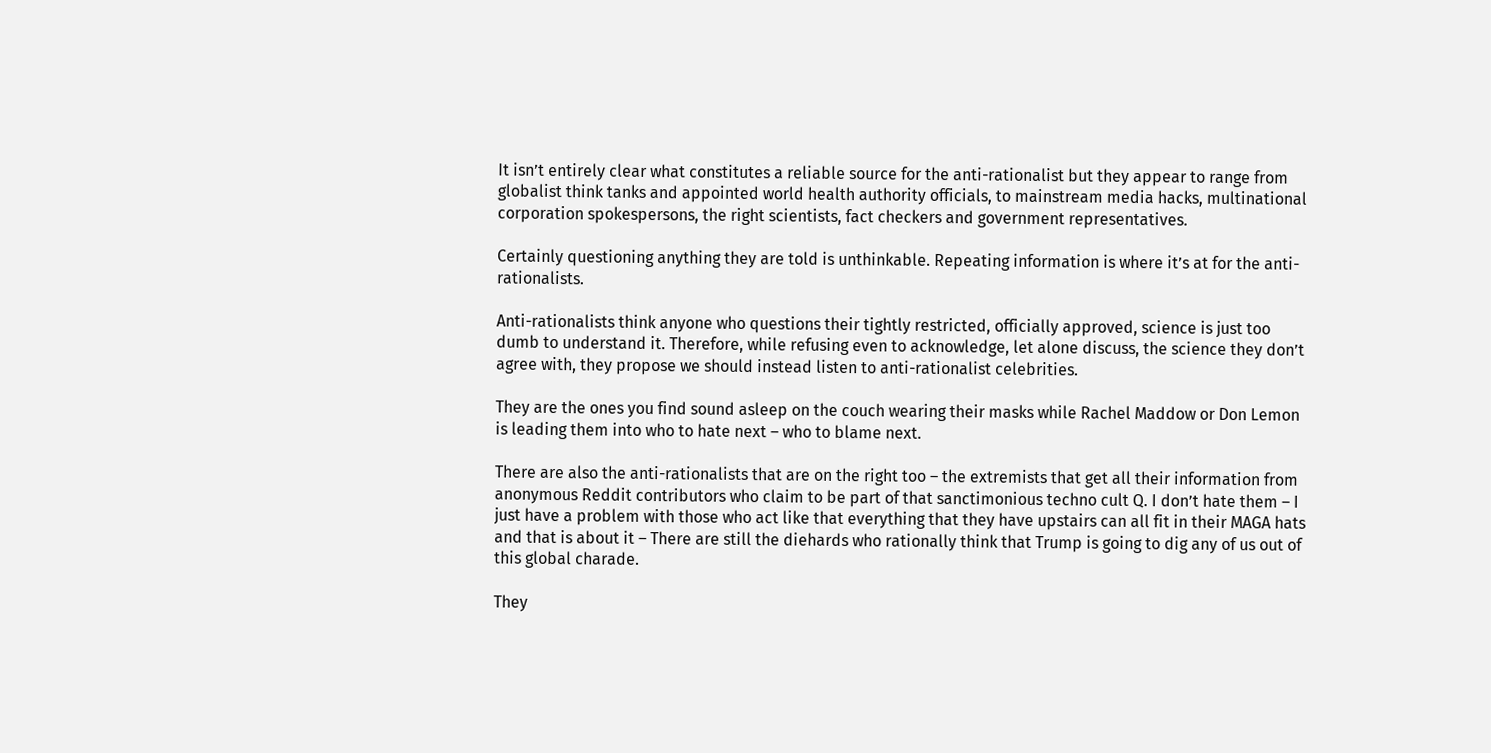It isn’t entirely clear what constitutes a reliable source for the anti-rationalist but they appear to range from globalist think tanks and appointed world health authority officials, to mainstream media hacks, multinational corporation spokespersons, the right scientists, fact checkers and government representatives.

Certainly questioning anything they are told is unthinkable. Repeating information is where it’s at for the anti-rationalists.

Anti-rationalists think anyone who questions their tightly restricted, officially approved, science is just too dumb to understand it. Therefore, while refusing even to acknowledge, let alone discuss, the science they don’t agree with, they propose we should instead listen to anti-rationalist celebrities.

They are the ones you find sound asleep on the couch wearing their masks while Rachel Maddow or Don Lemon is leading them into who to hate next – who to blame next.

There are also the anti-rationalists that are on the right too – the extremists that get all their information from anonymous Reddit contributors who claim to be part of that sanctimonious techno cult Q. I don’t hate them – I just have a problem with those who act like that everything that they have upstairs can all fit in their MAGA hats and that is about it – There are still the diehards who rationally think that Trump is going to dig any of us out of this global charade.

They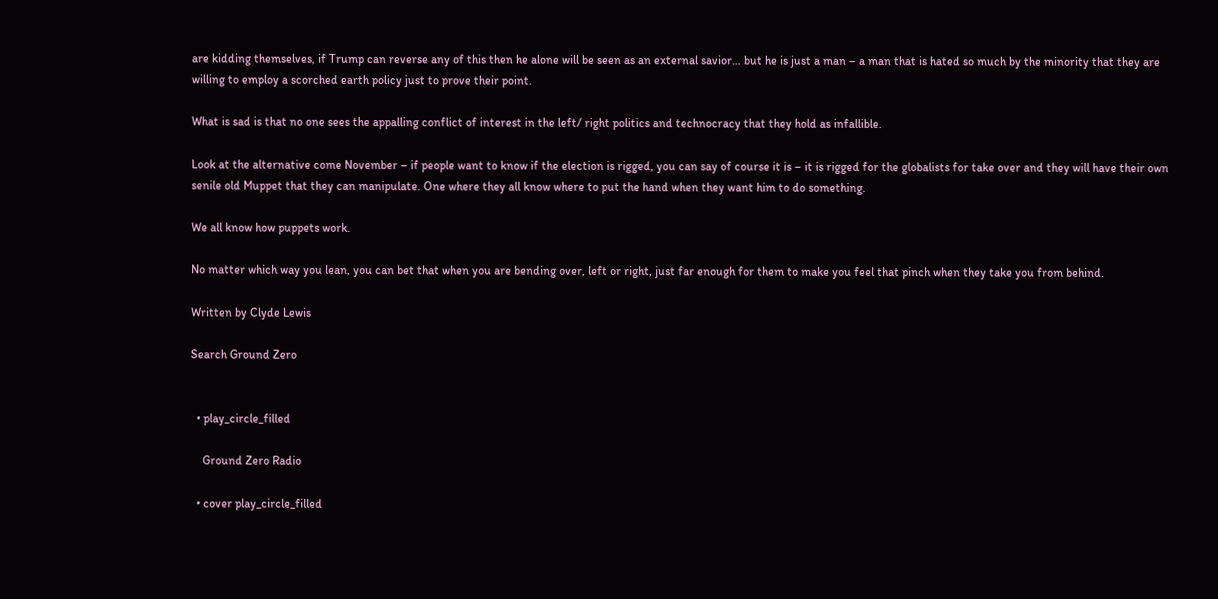are kidding themselves, if Trump can reverse any of this then he alone will be seen as an external savior… but he is just a man – a man that is hated so much by the minority that they are willing to employ a scorched earth policy just to prove their point.

What is sad is that no one sees the appalling conflict of interest in the left/ right politics and technocracy that they hold as infallible.

Look at the alternative come November – if people want to know if the election is rigged, you can say of course it is – it is rigged for the globalists for take over and they will have their own senile old Muppet that they can manipulate. One where they all know where to put the hand when they want him to do something.

We all know how puppets work.

No matter which way you lean, you can bet that when you are bending over, left or right, just far enough for them to make you feel that pinch when they take you from behind.

Written by Clyde Lewis

Search Ground Zero


  • play_circle_filled

    Ground Zero Radio

  • cover play_circle_filled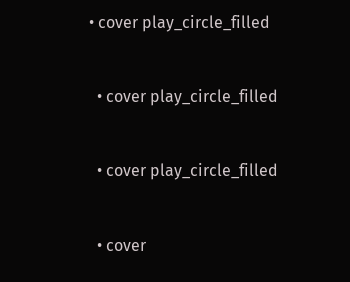• cover play_circle_filled


  • cover play_circle_filled


  • cover play_circle_filled


  • cover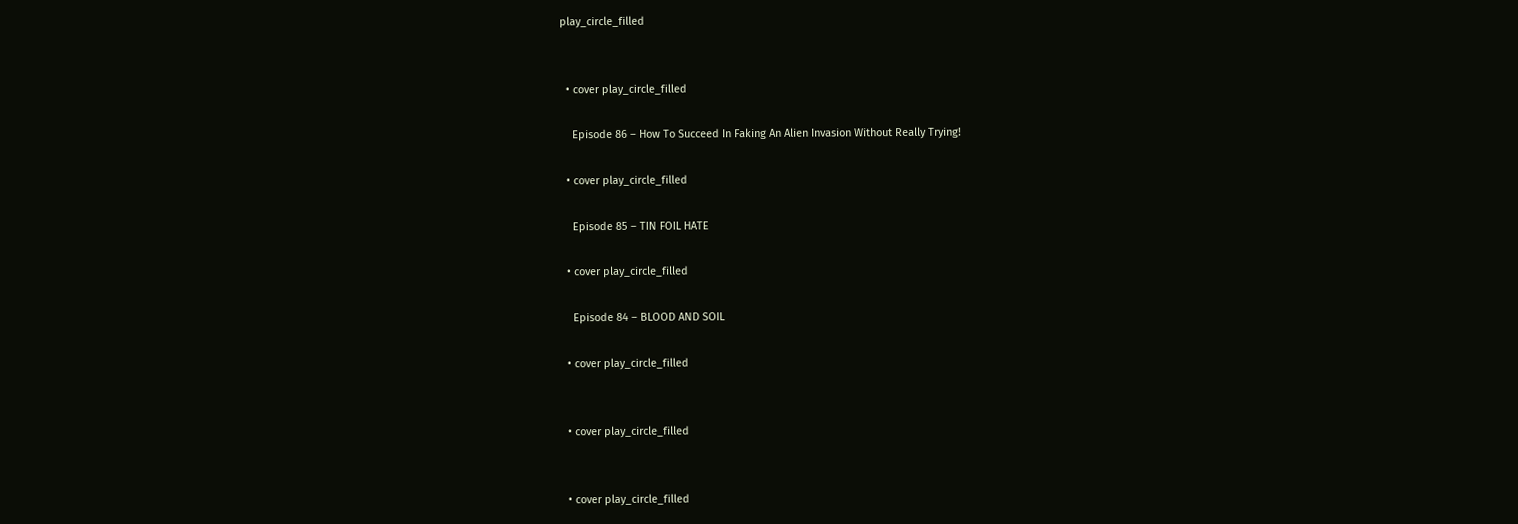play_circle_filled


  • cover play_circle_filled

    Episode 86 – How To Succeed In Faking An Alien Invasion Without Really Trying!

  • cover play_circle_filled

    Episode 85 – TIN FOIL HATE

  • cover play_circle_filled

    Episode 84 – BLOOD AND SOIL

  • cover play_circle_filled


  • cover play_circle_filled


  • cover play_circle_filled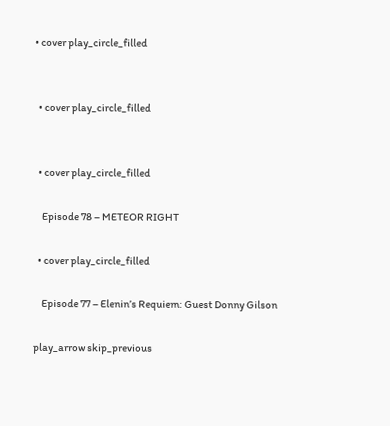• cover play_circle_filled


  • cover play_circle_filled


  • cover play_circle_filled

    Episode 78 – METEOR RIGHT

  • cover play_circle_filled

    Episode 77 – Elenin’s Requiem: Guest Donny Gilson

play_arrow skip_previous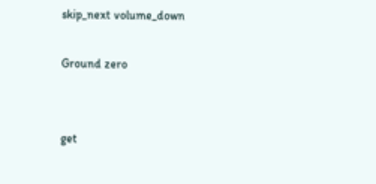skip_next volume_down

Ground zero


get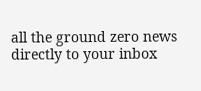all the ground zero news
directly to your inbox